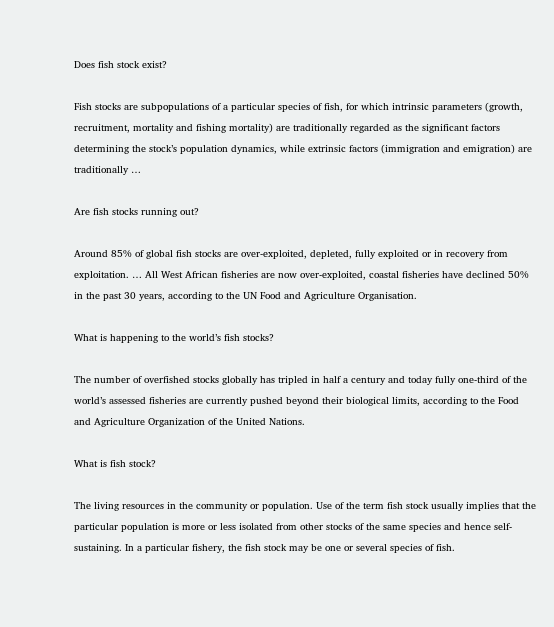Does fish stock exist?

Fish stocks are subpopulations of a particular species of fish, for which intrinsic parameters (growth, recruitment, mortality and fishing mortality) are traditionally regarded as the significant factors determining the stock’s population dynamics, while extrinsic factors (immigration and emigration) are traditionally …

Are fish stocks running out?

Around 85% of global fish stocks are over-exploited, depleted, fully exploited or in recovery from exploitation. … All West African fisheries are now over-exploited, coastal fisheries have declined 50% in the past 30 years, according to the UN Food and Agriculture Organisation.

What is happening to the world’s fish stocks?

The number of overfished stocks globally has tripled in half a century and today fully one-third of the world’s assessed fisheries are currently pushed beyond their biological limits, according to the Food and Agriculture Organization of the United Nations.

What is fish stock?

The living resources in the community or population. Use of the term fish stock usually implies that the particular population is more or less isolated from other stocks of the same species and hence self-sustaining. In a particular fishery, the fish stock may be one or several species of fish.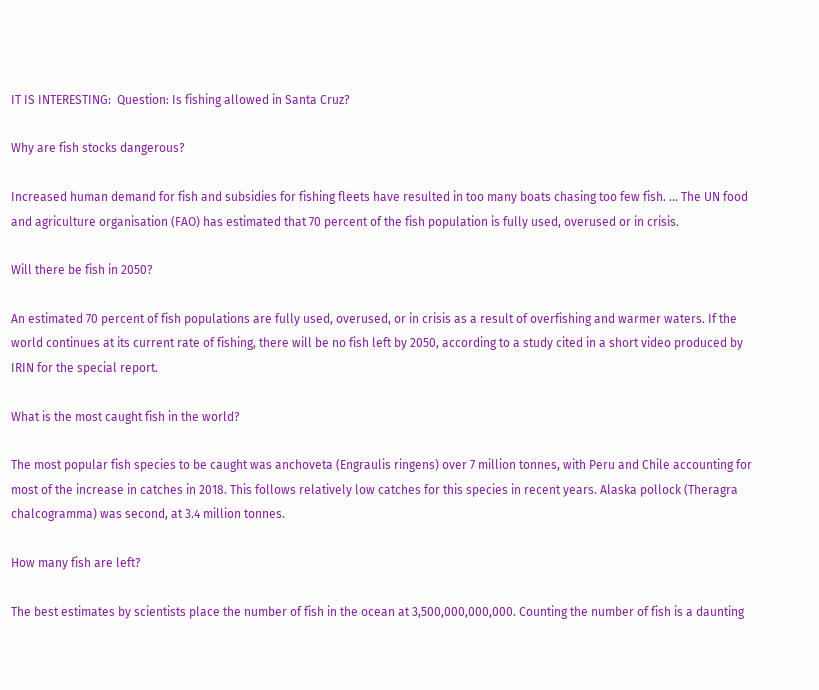IT IS INTERESTING:  Question: Is fishing allowed in Santa Cruz?

Why are fish stocks dangerous?

Increased human demand for fish and subsidies for fishing fleets have resulted in too many boats chasing too few fish. … The UN food and agriculture organisation (FAO) has estimated that 70 percent of the fish population is fully used, overused or in crisis.

Will there be fish in 2050?

An estimated 70 percent of fish populations are fully used, overused, or in crisis as a result of overfishing and warmer waters. If the world continues at its current rate of fishing, there will be no fish left by 2050, according to a study cited in a short video produced by IRIN for the special report.

What is the most caught fish in the world?

The most popular fish species to be caught was anchoveta (Engraulis ringens) over 7 million tonnes, with Peru and Chile accounting for most of the increase in catches in 2018. This follows relatively low catches for this species in recent years. Alaska pollock (Theragra chalcogramma) was second, at 3.4 million tonnes.

How many fish are left?

The best estimates by scientists place the number of fish in the ocean at 3,500,000,000,000. Counting the number of fish is a daunting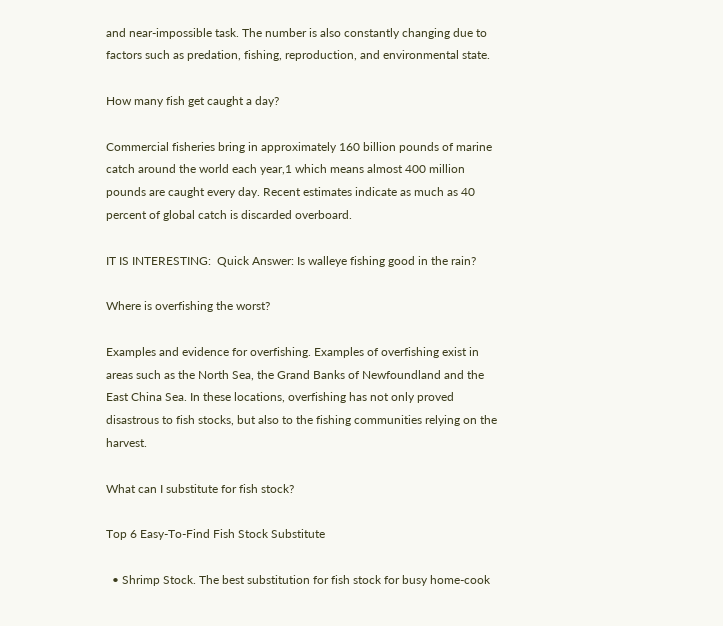and near-impossible task. The number is also constantly changing due to factors such as predation, fishing, reproduction, and environmental state.

How many fish get caught a day?

Commercial fisheries bring in approximately 160 billion pounds of marine catch around the world each year,1 which means almost 400 million pounds are caught every day. Recent estimates indicate as much as 40 percent of global catch is discarded overboard.

IT IS INTERESTING:  Quick Answer: Is walleye fishing good in the rain?

Where is overfishing the worst?

Examples and evidence for overfishing. Examples of overfishing exist in areas such as the North Sea, the Grand Banks of Newfoundland and the East China Sea. In these locations, overfishing has not only proved disastrous to fish stocks, but also to the fishing communities relying on the harvest.

What can I substitute for fish stock?

Top 6 Easy-To-Find Fish Stock Substitute

  • Shrimp Stock. The best substitution for fish stock for busy home-cook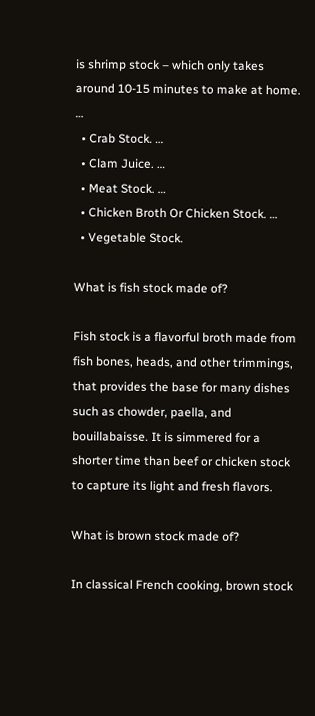is shrimp stock – which only takes around 10-15 minutes to make at home. …
  • Crab Stock. …
  • Clam Juice. …
  • Meat Stock. …
  • Chicken Broth Or Chicken Stock. …
  • Vegetable Stock.

What is fish stock made of?

Fish stock is a flavorful broth made from fish bones, heads, and other trimmings, that provides the base for many dishes such as chowder, paella, and bouillabaisse. It is simmered for a shorter time than beef or chicken stock to capture its light and fresh flavors.

What is brown stock made of?

In classical French cooking, brown stock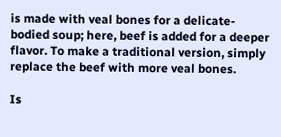is made with veal bones for a delicate-bodied soup; here, beef is added for a deeper flavor. To make a traditional version, simply replace the beef with more veal bones.

Is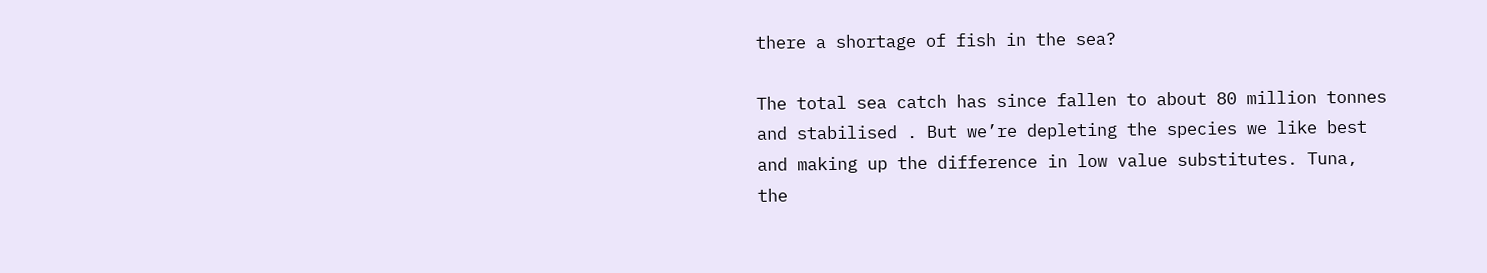there a shortage of fish in the sea?

The total sea catch has since fallen to about 80 million tonnes and stabilised . But we’re depleting the species we like best and making up the difference in low value substitutes. Tuna, the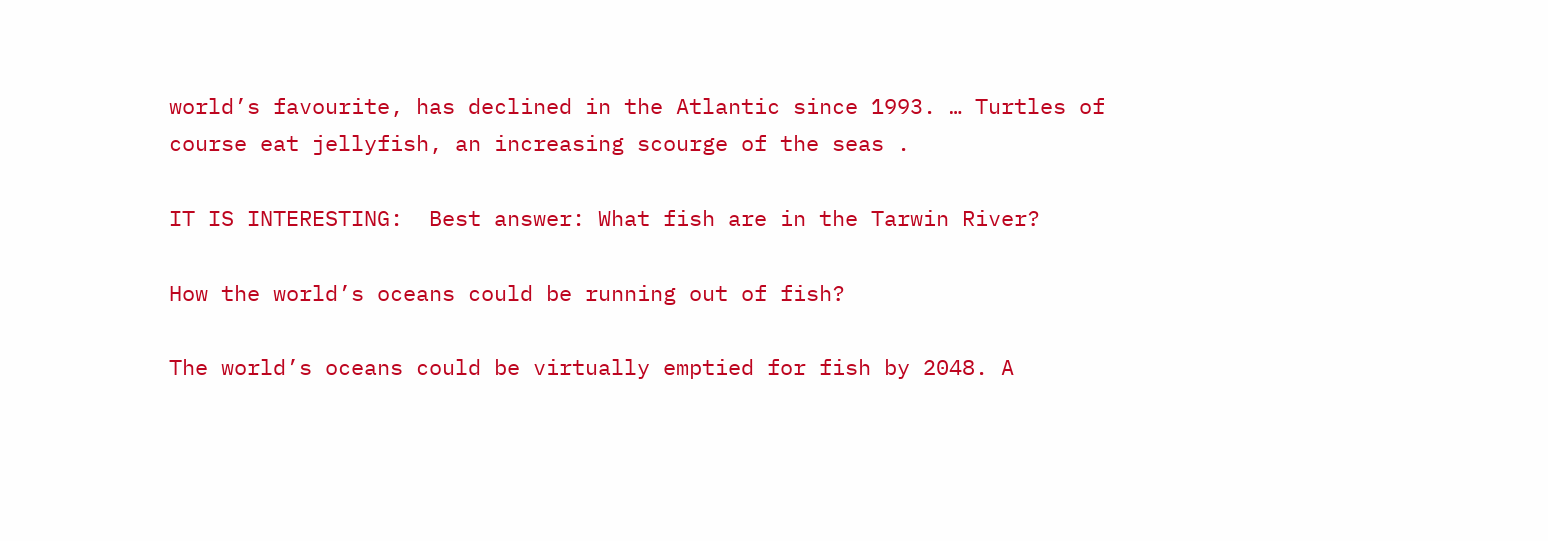world’s favourite, has declined in the Atlantic since 1993. … Turtles of course eat jellyfish, an increasing scourge of the seas .

IT IS INTERESTING:  Best answer: What fish are in the Tarwin River?

How the world’s oceans could be running out of fish?

The world’s oceans could be virtually emptied for fish by 2048. A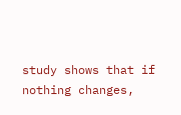study shows that if nothing changes,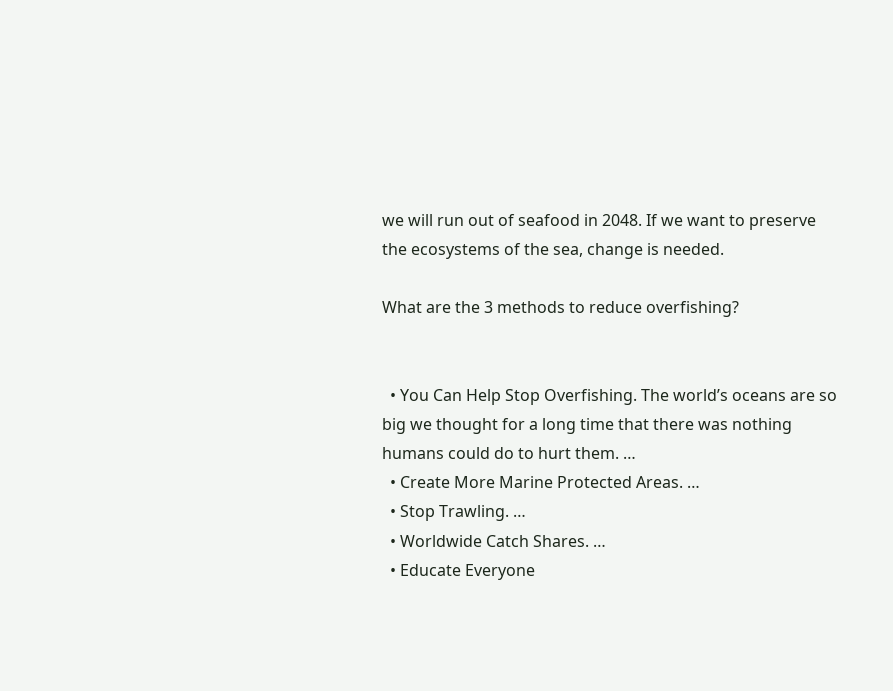we will run out of seafood in 2048. If we want to preserve the ecosystems of the sea, change is needed.

What are the 3 methods to reduce overfishing?


  • You Can Help Stop Overfishing. The world’s oceans are so big we thought for a long time that there was nothing humans could do to hurt them. …
  • Create More Marine Protected Areas. …
  • Stop Trawling. …
  • Worldwide Catch Shares. …
  • Educate Everyone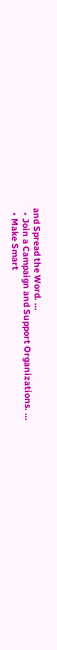and Spread the Word. …
  • Join a Campaign and Support Organizations. …
  • Make Smart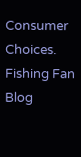Consumer Choices.
Fishing Fan Blog